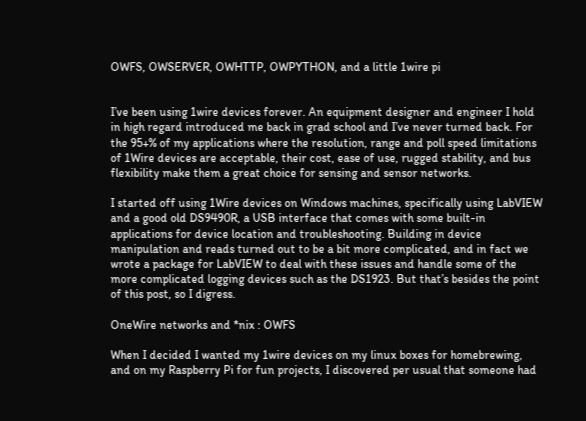OWFS, OWSERVER, OWHTTP, OWPYTHON, and a little 1wire pi


I’ve been using 1wire devices forever. An equipment designer and engineer I hold in high regard introduced me back in grad school and I’ve never turned back. For the 95+% of my applications where the resolution, range and poll speed limitations of 1Wire devices are acceptable, their cost, ease of use, rugged stability, and bus flexibility make them a great choice for sensing and sensor networks.

I started off using 1Wire devices on Windows machines, specifically using LabVIEW and a good old DS9490R, a USB interface that comes with some built-in applications for device location and troubleshooting. Building in device manipulation and reads turned out to be a bit more complicated, and in fact we wrote a package for LabVIEW to deal with these issues and handle some of the more complicated logging devices such as the DS1923. But that’s besides the point of this post, so I digress.

OneWire networks and *nix : OWFS

When I decided I wanted my 1wire devices on my linux boxes for homebrewing, and on my Raspberry Pi for fun projects, I discovered per usual that someone had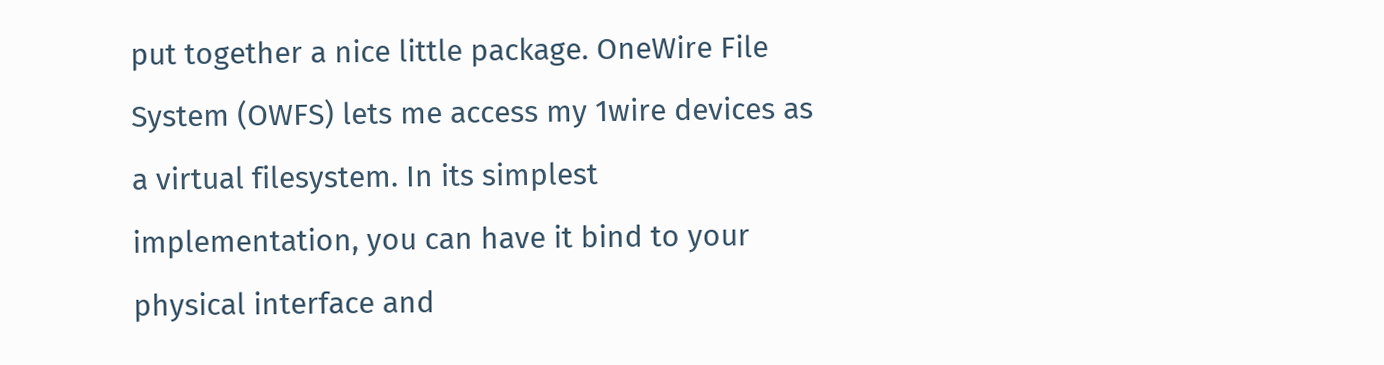put together a nice little package. OneWire File System (OWFS) lets me access my 1wire devices as a virtual filesystem. In its simplest implementation, you can have it bind to your physical interface and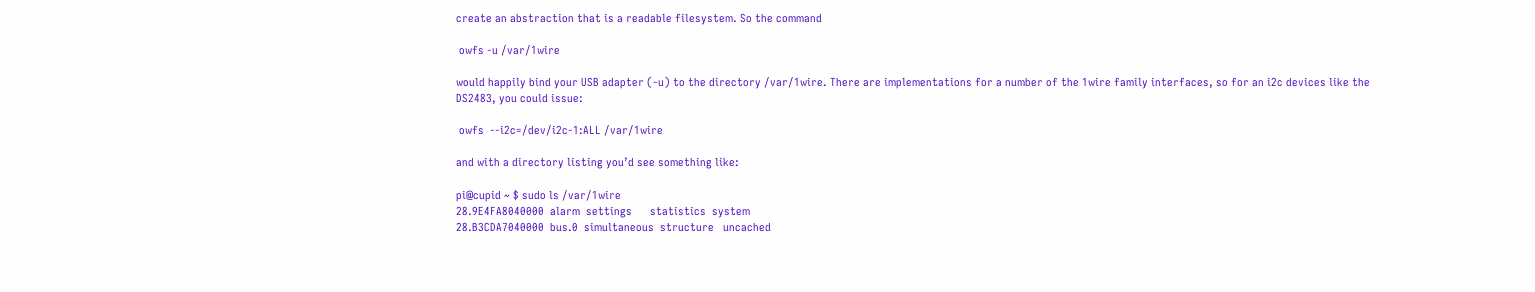create an abstraction that is a readable filesystem. So the command

 owfs -u /var/1wire

would happily bind your USB adapter (-u) to the directory /var/1wire. There are implementations for a number of the 1wire family interfaces, so for an i2c devices like the DS2483, you could issue:

 owfs  --i2c=/dev/i2c-1:ALL /var/1wire

and with a directory listing you’d see something like:

pi@cupid ~ $ sudo ls /var/1wire
28.9E4FA8040000  alarm  settings      statistics  system
28.B3CDA7040000  bus.0  simultaneous  structure   uncached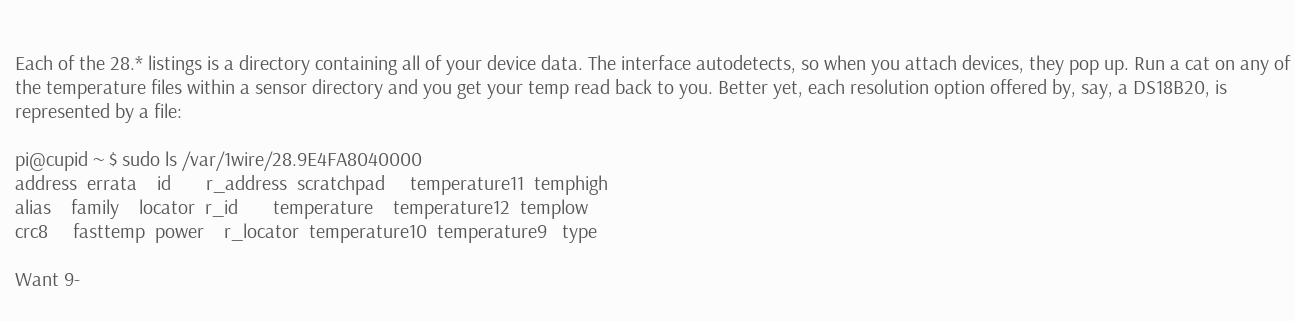Each of the 28.* listings is a directory containing all of your device data. The interface autodetects, so when you attach devices, they pop up. Run a cat on any of the temperature files within a sensor directory and you get your temp read back to you. Better yet, each resolution option offered by, say, a DS18B20, is represented by a file:

pi@cupid ~ $ sudo ls /var/1wire/28.9E4FA8040000
address  errata    id       r_address  scratchpad     temperature11  temphigh
alias    family    locator  r_id       temperature    temperature12  templow
crc8     fasttemp  power    r_locator  temperature10  temperature9   type

Want 9-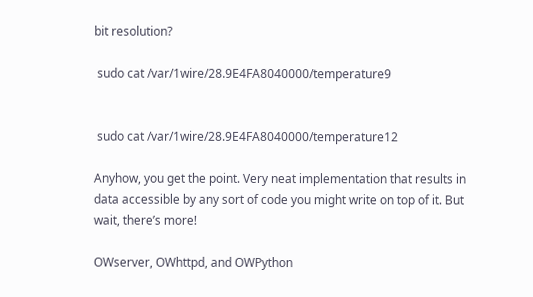bit resolution?

 sudo cat /var/1wire/28.9E4FA8040000/temperature9


 sudo cat /var/1wire/28.9E4FA8040000/temperature12

Anyhow, you get the point. Very neat implementation that results in data accessible by any sort of code you might write on top of it. But wait, there’s more!

OWserver, OWhttpd, and OWPython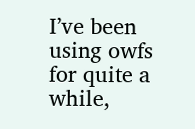I’ve been using owfs for quite a while,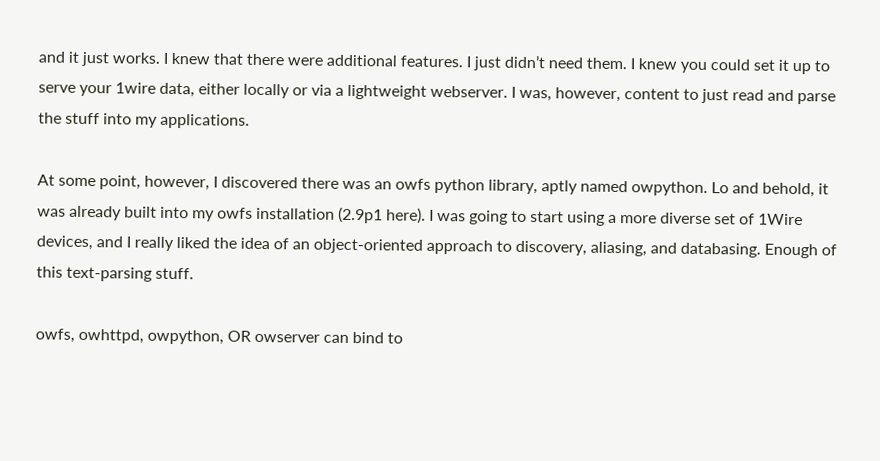and it just works. I knew that there were additional features. I just didn’t need them. I knew you could set it up to serve your 1wire data, either locally or via a lightweight webserver. I was, however, content to just read and parse the stuff into my applications.

At some point, however, I discovered there was an owfs python library, aptly named owpython. Lo and behold, it was already built into my owfs installation (2.9p1 here). I was going to start using a more diverse set of 1Wire devices, and I really liked the idea of an object-oriented approach to discovery, aliasing, and databasing. Enough of this text-parsing stuff.

owfs, owhttpd, owpython, OR owserver can bind to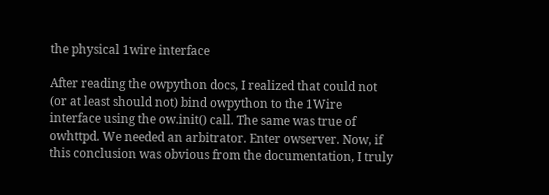the physical 1wire interface

After reading the owpython docs, I realized that could not (or at least should not) bind owpython to the 1Wire interface using the ow.init() call. The same was true of owhttpd. We needed an arbitrator. Enter owserver. Now, if this conclusion was obvious from the documentation, I truly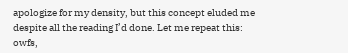apologize for my density, but this concept eluded me despite all the reading I’d done. Let me repeat this: owfs,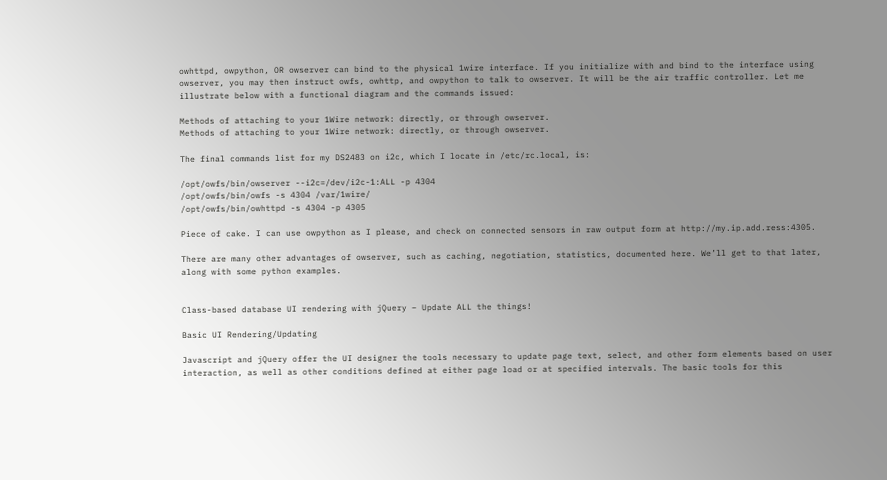owhttpd, owpython, OR owserver can bind to the physical 1wire interface. If you initialize with and bind to the interface using owserver, you may then instruct owfs, owhttp, and owpython to talk to owserver. It will be the air traffic controller. Let me illustrate below with a functional diagram and the commands issued:

Methods of attaching to your 1Wire network: directly, or through owserver.
Methods of attaching to your 1Wire network: directly, or through owserver.

The final commands list for my DS2483 on i2c, which I locate in /etc/rc.local, is:

/opt/owfs/bin/owserver --i2c=/dev/i2c-1:ALL -p 4304
/opt/owfs/bin/owfs -s 4304 /var/1wire/
/opt/owfs/bin/owhttpd -s 4304 -p 4305

Piece of cake. I can use owpython as I please, and check on connected sensors in raw output form at http://my.ip.add.ress:4305.

There are many other advantages of owserver, such as caching, negotiation, statistics, documented here. We’ll get to that later, along with some python examples.


Class-based database UI rendering with jQuery – Update ALL the things!

Basic UI Rendering/Updating

Javascript and jQuery offer the UI designer the tools necessary to update page text, select, and other form elements based on user interaction, as well as other conditions defined at either page load or at specified intervals. The basic tools for this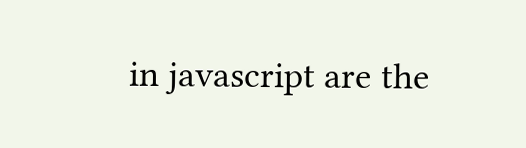in javascript are the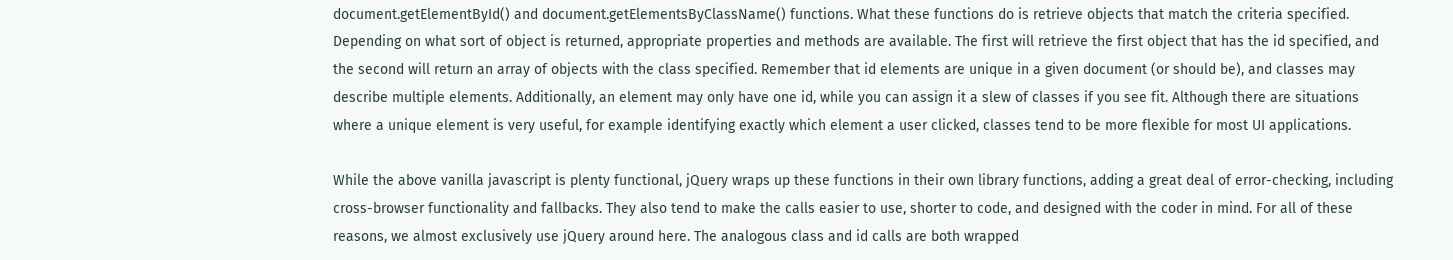document.getElementById() and document.getElementsByClassName() functions. What these functions do is retrieve objects that match the criteria specified. Depending on what sort of object is returned, appropriate properties and methods are available. The first will retrieve the first object that has the id specified, and the second will return an array of objects with the class specified. Remember that id elements are unique in a given document (or should be), and classes may describe multiple elements. Additionally, an element may only have one id, while you can assign it a slew of classes if you see fit. Although there are situations where a unique element is very useful, for example identifying exactly which element a user clicked, classes tend to be more flexible for most UI applications.

While the above vanilla javascript is plenty functional, jQuery wraps up these functions in their own library functions, adding a great deal of error-checking, including cross-browser functionality and fallbacks. They also tend to make the calls easier to use, shorter to code, and designed with the coder in mind. For all of these reasons, we almost exclusively use jQuery around here. The analogous class and id calls are both wrapped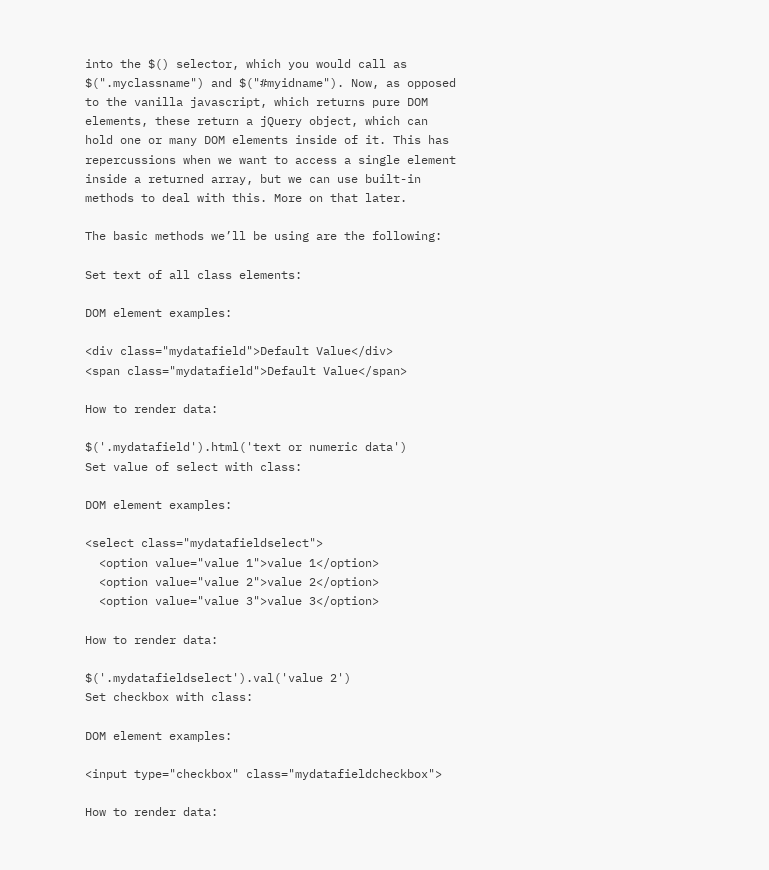into the $() selector, which you would call as $(".myclassname") and $("#myidname"). Now, as opposed to the vanilla javascript, which returns pure DOM elements, these return a jQuery object, which can hold one or many DOM elements inside of it. This has repercussions when we want to access a single element inside a returned array, but we can use built-in methods to deal with this. More on that later.

The basic methods we’ll be using are the following:

Set text of all class elements:

DOM element examples:

<div class="mydatafield">Default Value</div>
<span class="mydatafield">Default Value</span>

How to render data:

$('.mydatafield').html('text or numeric data')
Set value of select with class:

DOM element examples:

<select class="mydatafieldselect">
  <option value="value 1">value 1</option>
  <option value="value 2">value 2</option>
  <option value="value 3">value 3</option>

How to render data:

$('.mydatafieldselect').val('value 2')
Set checkbox with class:

DOM element examples:

<input type="checkbox" class="mydatafieldcheckbox">

How to render data: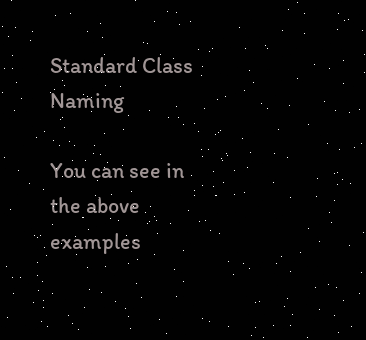Standard Class Naming

You can see in the above examples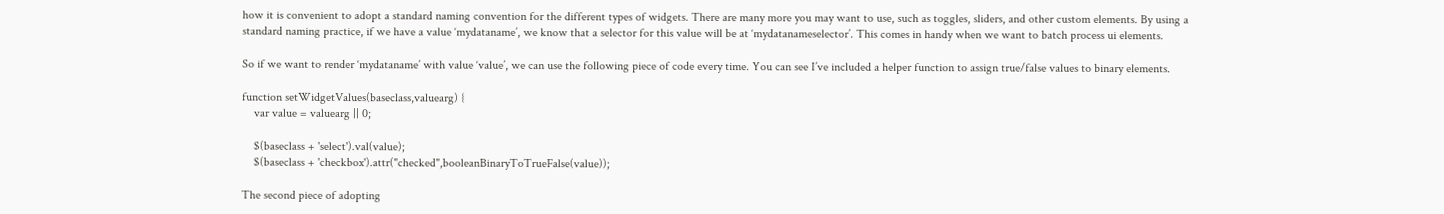how it is convenient to adopt a standard naming convention for the different types of widgets. There are many more you may want to use, such as toggles, sliders, and other custom elements. By using a standard naming practice, if we have a value ‘mydataname’, we know that a selector for this value will be at ‘mydatanameselector’. This comes in handy when we want to batch process ui elements.

So if we want to render ‘mydataname’ with value ‘value’, we can use the following piece of code every time. You can see I’ve included a helper function to assign true/false values to binary elements.

function setWidgetValues(baseclass,valuearg) {
    var value = valuearg || 0;

    $(baseclass + 'select').val(value);
    $(baseclass + 'checkbox').attr("checked",booleanBinaryToTrueFalse(value));

The second piece of adopting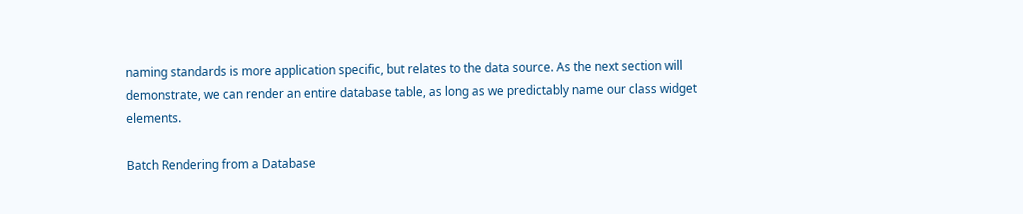naming standards is more application specific, but relates to the data source. As the next section will demonstrate, we can render an entire database table, as long as we predictably name our class widget elements.

Batch Rendering from a Database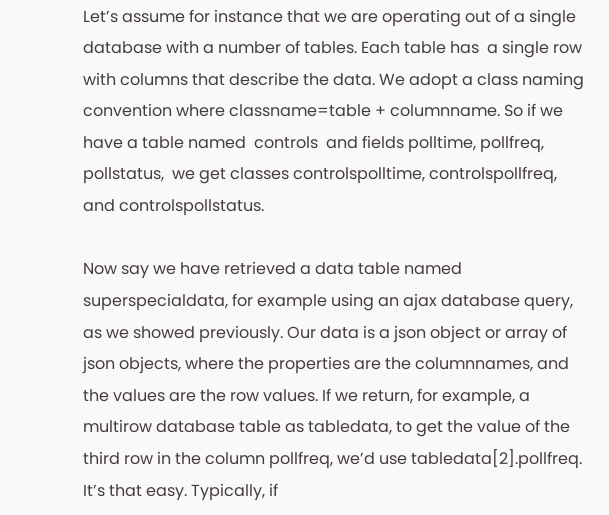Let’s assume for instance that we are operating out of a single database with a number of tables. Each table has  a single row with columns that describe the data. We adopt a class naming convention where classname=table + columnname. So if we have a table named  controls  and fields polltime, pollfreq, pollstatus,  we get classes controlspolltime, controlspollfreq, and controlspollstatus.

Now say we have retrieved a data table named superspecialdata, for example using an ajax database query, as we showed previously. Our data is a json object or array of json objects, where the properties are the columnnames, and the values are the row values. If we return, for example, a multirow database table as tabledata, to get the value of the third row in the column pollfreq, we’d use tabledata[2].pollfreq. It’s that easy. Typically, if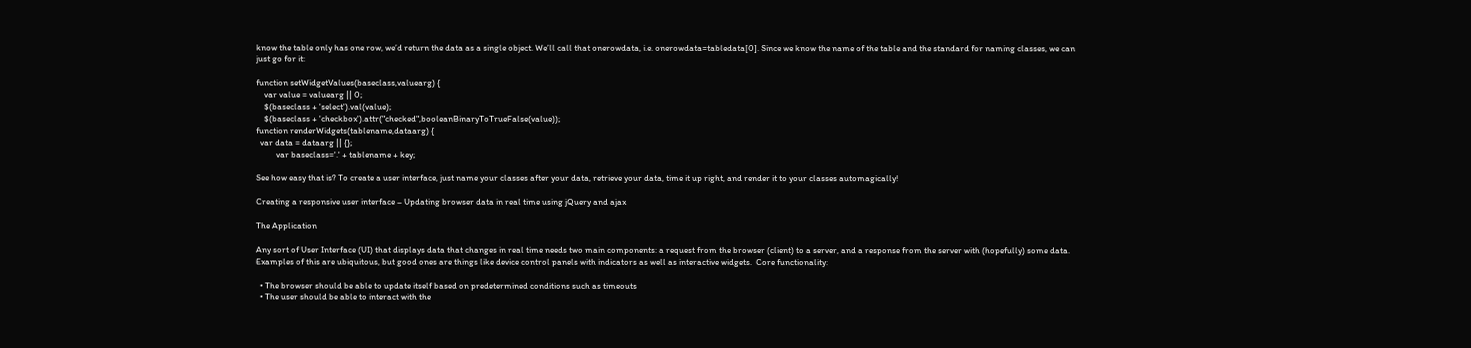know the table only has one row, we’d return the data as a single object. We’ll call that onerowdata, i.e. onerowdata=tabledata[0]. Since we know the name of the table and the standard for naming classes, we can just go for it:

function setWidgetValues(baseclass,valuearg) {
    var value = valuearg || 0;
    $(baseclass + 'select').val(value);
    $(baseclass + 'checkbox').attr("checked",booleanBinaryToTrueFalse(value));
function renderWidgets(tablename,dataarg) {
  var data = dataarg || {};
          var baseclass='.' + tablename + key;

See how easy that is? To create a user interface, just name your classes after your data, retrieve your data, time it up right, and render it to your classes automagically!

Creating a responsive user interface – Updating browser data in real time using jQuery and ajax

The Application

Any sort of User Interface (UI) that displays data that changes in real time needs two main components: a request from the browser (client) to a server, and a response from the server with (hopefully) some data. Examples of this are ubiquitous, but good ones are things like device control panels with indicators as well as interactive widgets.  Core functionality:

  • The browser should be able to update itself based on predetermined conditions such as timeouts
  • The user should be able to interact with the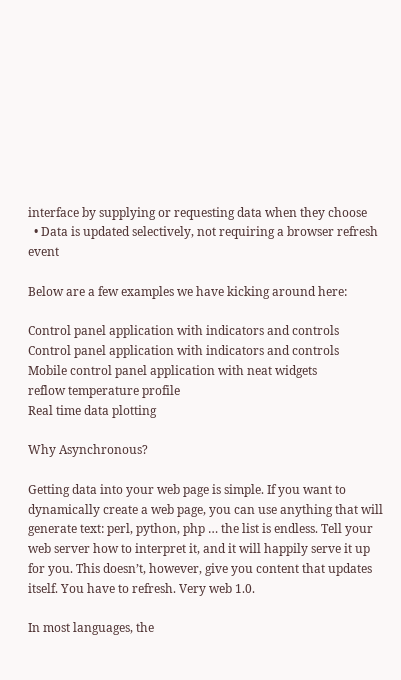interface by supplying or requesting data when they choose
  • Data is updated selectively, not requiring a browser refresh event

Below are a few examples we have kicking around here:

Control panel application with indicators and controls
Control panel application with indicators and controls
Mobile control panel application with neat widgets
reflow temperature profile
Real time data plotting

Why Asynchronous?

Getting data into your web page is simple. If you want to dynamically create a web page, you can use anything that will generate text: perl, python, php … the list is endless. Tell your web server how to interpret it, and it will happily serve it up for you. This doesn’t, however, give you content that updates itself. You have to refresh. Very web 1.0.

In most languages, the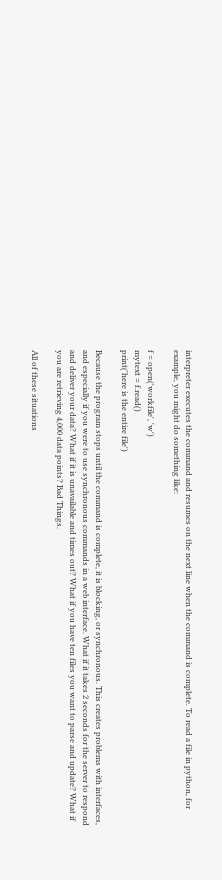interpreter executes the command and resumes on the next line when the command is complete. To read a file in python, for example, you might do something like:

f = open('workfile', 'w')
mytext = f.read()
print('here is the entire file')

Because the program stops until the command is complete, it is blocking, or synchronous. This creates problems with interfaces, and especially if you were to use synchronous commands in a web interface. What if it takes 2 seconds for the server to respond and deliver your data? What if it is unavailable and times out? What if you have ten files you want to parse and update? What if you are retrieving 4,000 data points? Bad Things.

All of these situations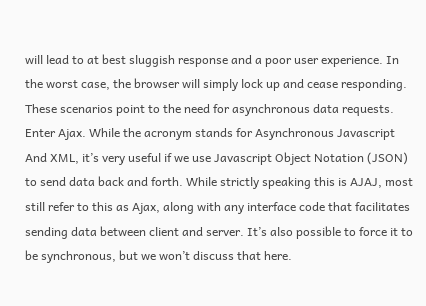will lead to at best sluggish response and a poor user experience. In the worst case, the browser will simply lock up and cease responding. These scenarios point to the need for asynchronous data requests. Enter Ajax. While the acronym stands for Asynchronous Javascript And XML, it’s very useful if we use Javascript Object Notation (JSON) to send data back and forth. While strictly speaking this is AJAJ, most still refer to this as Ajax, along with any interface code that facilitates sending data between client and server. It’s also possible to force it to be synchronous, but we won’t discuss that here.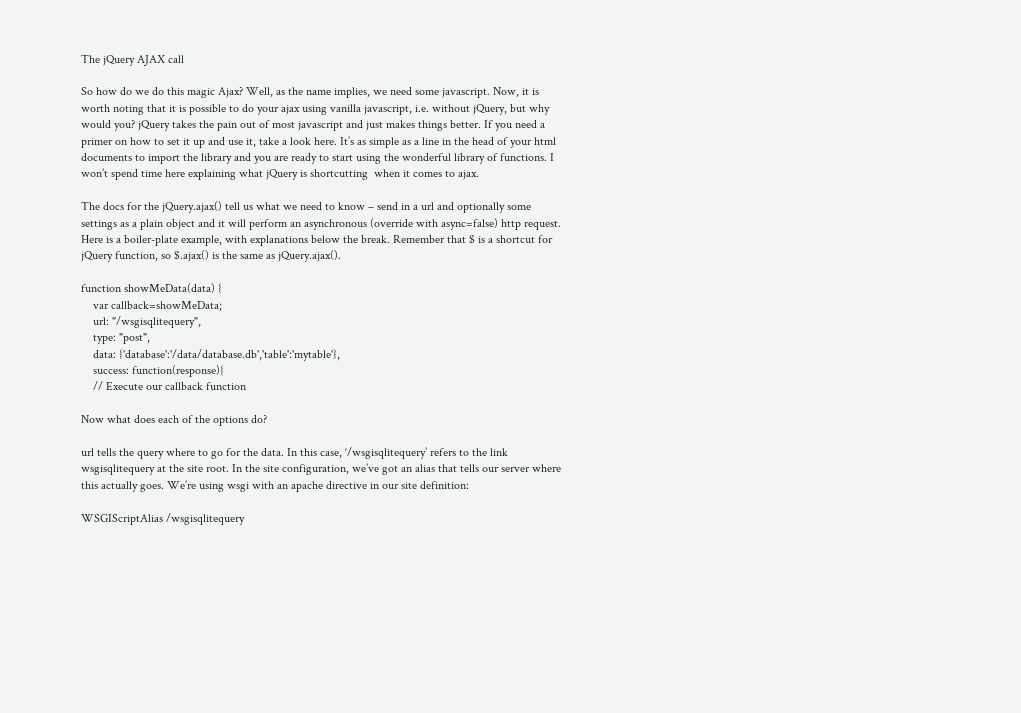The jQuery AJAX call

So how do we do this magic Ajax? Well, as the name implies, we need some javascript. Now, it is worth noting that it is possible to do your ajax using vanilla javascript, i.e. without jQuery, but why would you? jQuery takes the pain out of most javascript and just makes things better. If you need a primer on how to set it up and use it, take a look here. It’s as simple as a line in the head of your html documents to import the library and you are ready to start using the wonderful library of functions. I won’t spend time here explaining what jQuery is shortcutting  when it comes to ajax.

The docs for the jQuery.ajax() tell us what we need to know – send in a url and optionally some settings as a plain object and it will perform an asynchronous (override with async=false) http request. Here is a boiler-plate example, with explanations below the break. Remember that $ is a shortcut for jQuery function, so $.ajax() is the same as jQuery.ajax().

function showMeData(data) {
    var callback=showMeData;
    url: "/wsgisqlitequery",
    type: "post",
    data: {'database':'/data/database.db','table':'mytable'},
    success: function(response){
    // Execute our callback function

Now what does each of the options do?

url tells the query where to go for the data. In this case, ‘/wsgisqlitequery’ refers to the link wsgisqlitequery at the site root. In the site configuration, we’ve got an alias that tells our server where this actually goes. We’re using wsgi with an apache directive in our site definition:

WSGIScriptAlias /wsgisqlitequery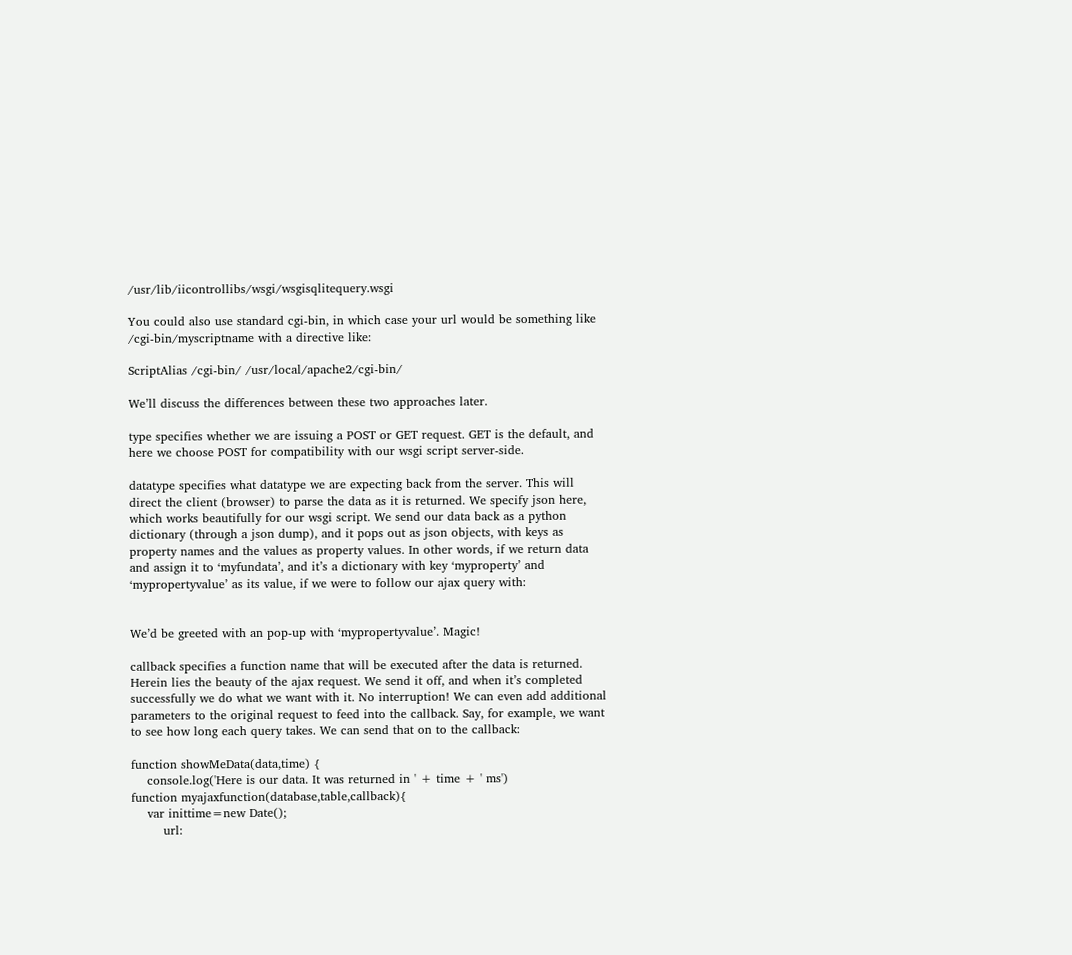/usr/lib/iicontrollibs/wsgi/wsgisqlitequery.wsgi

You could also use standard cgi-bin, in which case your url would be something like /cgi-bin/myscriptname with a directive like:

ScriptAlias /cgi-bin/ /usr/local/apache2/cgi-bin/

We’ll discuss the differences between these two approaches later.

type specifies whether we are issuing a POST or GET request. GET is the default, and here we choose POST for compatibility with our wsgi script server-side.

datatype specifies what datatype we are expecting back from the server. This will direct the client (browser) to parse the data as it is returned. We specify json here, which works beautifully for our wsgi script. We send our data back as a python dictionary (through a json dump), and it pops out as json objects, with keys as property names and the values as property values. In other words, if we return data and assign it to ‘myfundata’, and it’s a dictionary with key ‘myproperty’ and ‘mypropertyvalue’ as its value, if we were to follow our ajax query with:


We’d be greeted with an pop-up with ‘mypropertyvalue’. Magic!

callback specifies a function name that will be executed after the data is returned. Herein lies the beauty of the ajax request. We send it off, and when it’s completed successfully we do what we want with it. No interruption! We can even add additional parameters to the original request to feed into the callback. Say, for example, we want to see how long each query takes. We can send that on to the callback:

function showMeData(data,time) {
    console.log('Here is our data. It was returned in ' + time + ' ms')
function myajaxfunction(database,table,callback){
    var inittime=new Date();
        url: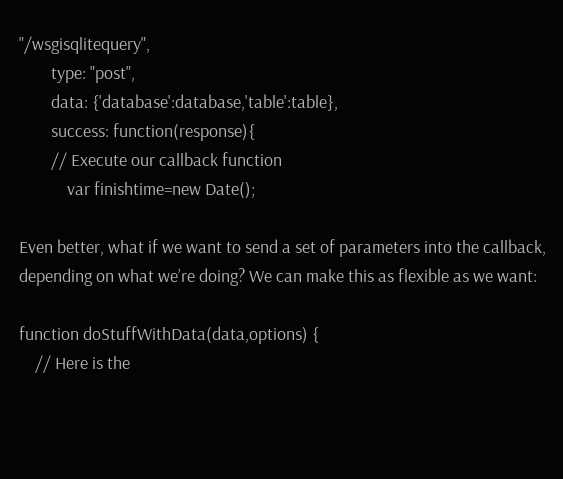"/wsgisqlitequery",
        type: "post",
        data: {'database':database,'table':table},
        success: function(response){
        // Execute our callback function
            var finishtime=new Date();

Even better, what if we want to send a set of parameters into the callback, depending on what we’re doing? We can make this as flexible as we want:

function doStuffWithData(data,options) {
    // Here is the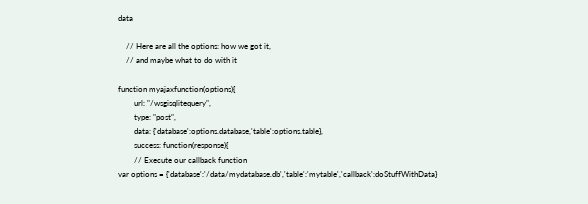data

    // Here are all the options: how we got it,
    // and maybe what to do with it

function myajaxfunction(options){
        url: "/wsgisqlitequery",
        type: "post",
        data: {'database':options.database,'table':options.table},
        success: function(response){
        // Execute our callback function
var options = {'database':'/data/mydatabase.db','table':'mytable','callback':doStuffWithData}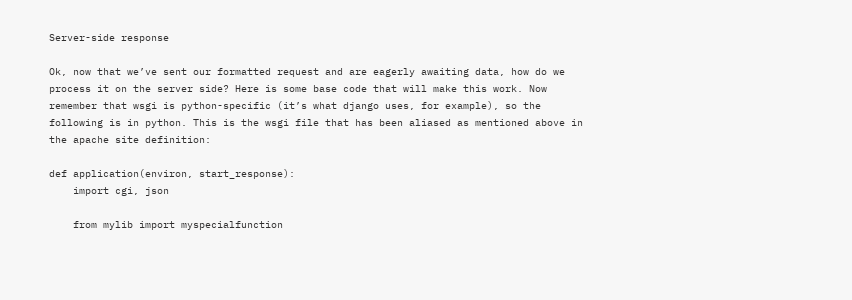Server-side response

Ok, now that we’ve sent our formatted request and are eagerly awaiting data, how do we process it on the server side? Here is some base code that will make this work. Now remember that wsgi is python-specific (it’s what django uses, for example), so the following is in python. This is the wsgi file that has been aliased as mentioned above in the apache site definition:

def application(environ, start_response):
    import cgi, json

    from mylib import myspecialfunction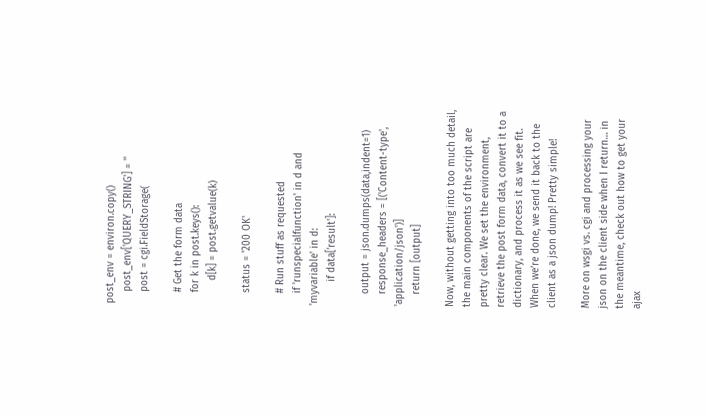post_env = environ.copy()
    post_env['QUERY_STRING'] = ''
    post = cgi.FieldStorage(

    # Get the form data
    for k in post.keys():
        d[k] = post.getvalue(k)

    status = '200 OK'

    # Run stuff as requested
    if 'runspecialfunction' in d and 'myvariable' in d:
        if data['result']:

    output = json.dumps(data,indent=1)
    response_headers = [('Content-type', 'application/json')]
    return [output]

Now, without getting into too much detail, the main components of the script are pretty clear. We set the environment, retrieve the post form data, convert it to a dictionary, and process it as we see fit. When we’re done, we send it back to the client as a json dump! Pretty simple!

More on wsgi vs. cgi and processing your json on the client side when I return… in the meantime, check out how to get your ajax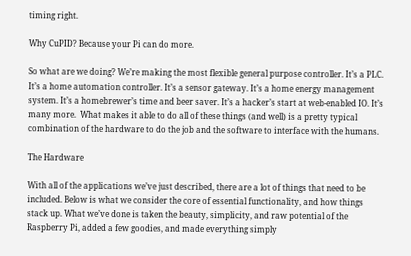timing right.

Why CuPID? Because your Pi can do more.

So what are we doing? We’re making the most flexible general purpose controller. It’s a PLC. It’s a home automation controller. It’s a sensor gateway. It’s a home energy management system. It’s a homebrewer’s time and beer saver. It’s a hacker’s start at web-enabled IO. It’s many more.  What makes it able to do all of these things (and well) is a pretty typical combination of the hardware to do the job and the software to interface with the humans.

The Hardware

With all of the applications we’ve just described, there are a lot of things that need to be included. Below is what we consider the core of essential functionality, and how things stack up. What we’ve done is taken the beauty, simplicity, and raw potential of the Raspberry Pi, added a few goodies, and made everything simply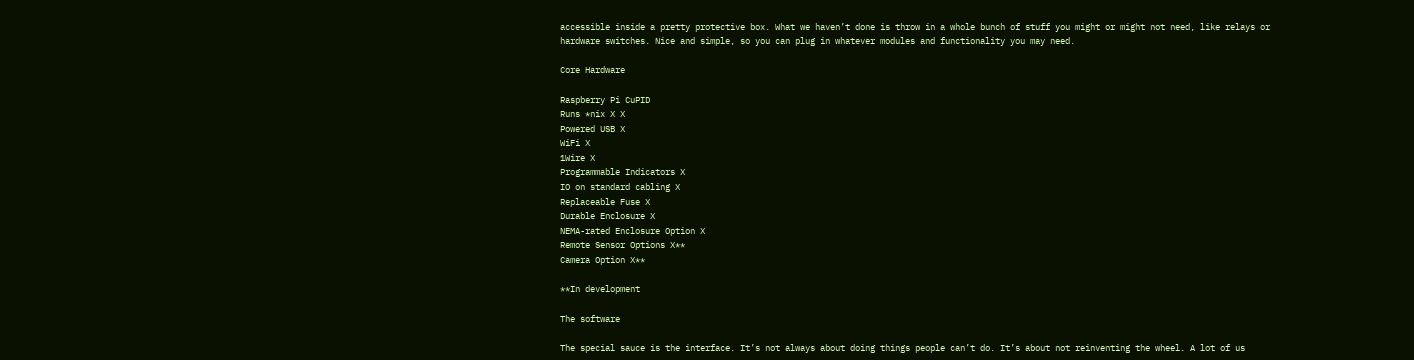accessible inside a pretty protective box. What we haven’t done is throw in a whole bunch of stuff you might or might not need, like relays or hardware switches. Nice and simple, so you can plug in whatever modules and functionality you may need.

Core Hardware

Raspberry Pi CuPID
Runs *nix X X
Powered USB X
WiFi X
1Wire X
Programmable Indicators X
IO on standard cabling X
Replaceable Fuse X
Durable Enclosure X
NEMA-rated Enclosure Option X
Remote Sensor Options X**
Camera Option X**

**In development

The software

The special sauce is the interface. It’s not always about doing things people can’t do. It’s about not reinventing the wheel. A lot of us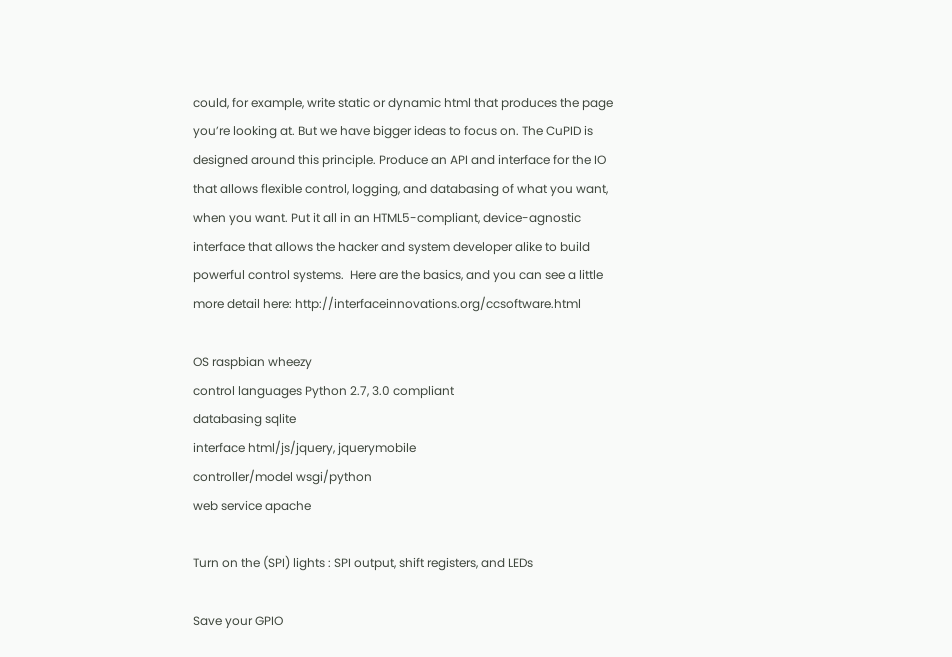could, for example, write static or dynamic html that produces the page you’re looking at. But we have bigger ideas to focus on. The CuPID is designed around this principle. Produce an API and interface for the IO that allows flexible control, logging, and databasing of what you want, when you want. Put it all in an HTML5-compliant, device-agnostic interface that allows the hacker and system developer alike to build powerful control systems.  Here are the basics, and you can see a little more detail here: http://interfaceinnovations.org/ccsoftware.html

OS raspbian wheezy
control languages Python 2.7, 3.0 compliant
databasing sqlite
interface html/js/jquery, jquerymobile
controller/model wsgi/python
web service apache

Turn on the (SPI) lights : SPI output, shift registers, and LEDs

Save your GPIO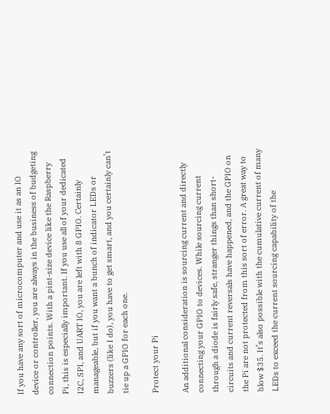If you have any sort of microcomputer and use it as an IO device or controller, you are always in the business of budgeting connection points. With a pint-size device like the Raspberry Pi, this is especially important. If you use all of your dedicated I2C, SPI, and UART IO, you are left with 8 GPIO. Certainly manageable, but if you want a bunch of indicator LEDs or buzzers (like I do), you have to get smart, and you certainly can’t tie up a GPIO for each one.

Protect your Pi

An additional consideration is sourcing current and directly connecting your GPIO to devices. While sourcing current through a diode is fairly safe, stranger things than short-circuits and current reversals have happened, and the GPIO on the Pi are not protected from this sort of error. A great way to blow $35. It’s also possible with the cumulative current of many LEDs to exceed the current sourcing capability of the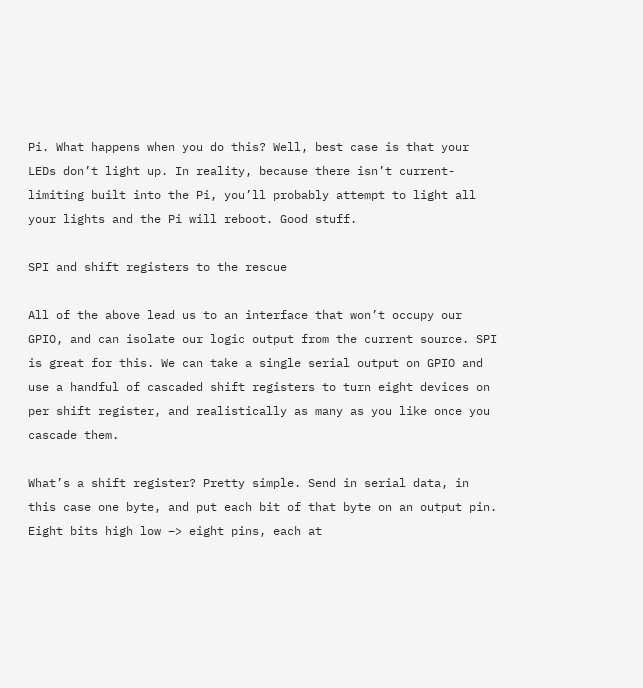Pi. What happens when you do this? Well, best case is that your LEDs don’t light up. In reality, because there isn’t current-limiting built into the Pi, you’ll probably attempt to light all your lights and the Pi will reboot. Good stuff.

SPI and shift registers to the rescue

All of the above lead us to an interface that won’t occupy our GPIO, and can isolate our logic output from the current source. SPI is great for this. We can take a single serial output on GPIO and use a handful of cascaded shift registers to turn eight devices on per shift register, and realistically as many as you like once you cascade them.

What’s a shift register? Pretty simple. Send in serial data, in this case one byte, and put each bit of that byte on an output pin. Eight bits high low –> eight pins, each at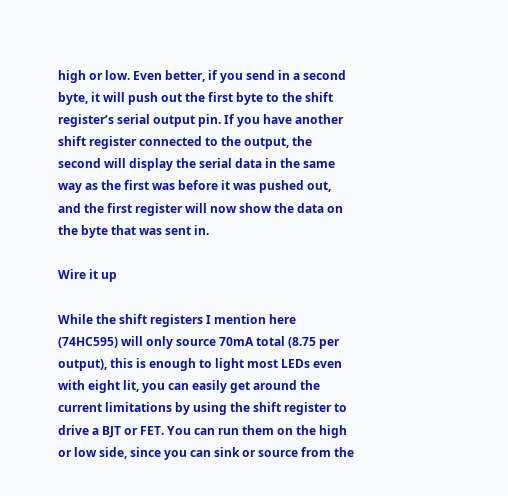high or low. Even better, if you send in a second byte, it will push out the first byte to the shift register’s serial output pin. If you have another shift register connected to the output, the second will display the serial data in the same way as the first was before it was pushed out, and the first register will now show the data on the byte that was sent in.

Wire it up

While the shift registers I mention here (74HC595) will only source 70mA total (8.75 per output), this is enough to light most LEDs even with eight lit, you can easily get around the current limitations by using the shift register to drive a BJT or FET. You can run them on the high or low side, since you can sink or source from the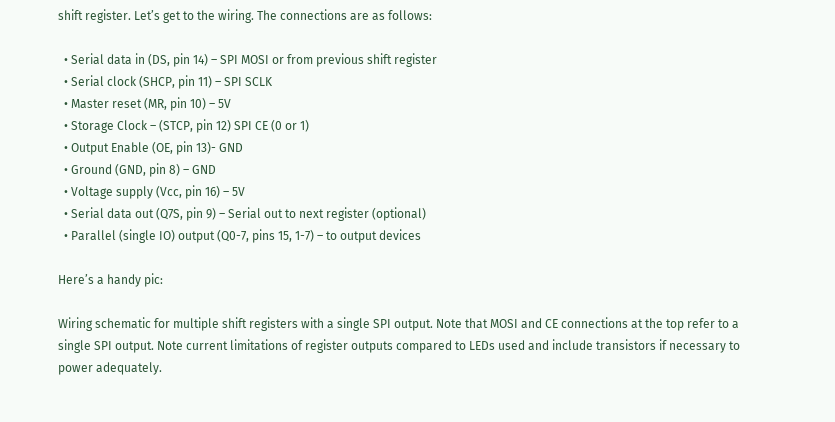shift register. Let’s get to the wiring. The connections are as follows:

  • Serial data in (DS, pin 14) – SPI MOSI or from previous shift register
  • Serial clock (SHCP, pin 11) – SPI SCLK
  • Master reset (MR, pin 10) – 5V
  • Storage Clock – (STCP, pin 12) SPI CE (0 or 1)
  • Output Enable (OE, pin 13)- GND
  • Ground (GND, pin 8) – GND
  • Voltage supply (Vcc, pin 16) – 5V
  • Serial data out (Q7S, pin 9) – Serial out to next register (optional)
  • Parallel (single IO) output (Q0-7, pins 15, 1-7) – to output devices

Here’s a handy pic:

Wiring schematic for multiple shift registers with a single SPI output. Note that MOSI and CE connections at the top refer to a single SPI output. Note current limitations of register outputs compared to LEDs used and include transistors if necessary to power adequately.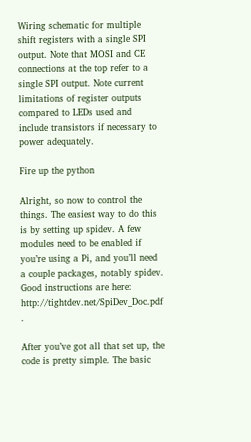Wiring schematic for multiple shift registers with a single SPI output. Note that MOSI and CE connections at the top refer to a single SPI output. Note current limitations of register outputs compared to LEDs used and include transistors if necessary to power adequately.

Fire up the python

Alright, so now to control the things. The easiest way to do this is by setting up spidev. A few modules need to be enabled if you’re using a Pi, and you’ll need a couple packages, notably spidev. Good instructions are here: http://tightdev.net/SpiDev_Doc.pdf .

After you’ve got all that set up, the code is pretty simple. The basic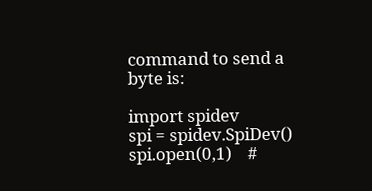command to send a byte is:

import spidev
spi = spidev.SpiDev()
spi.open(0,1)    #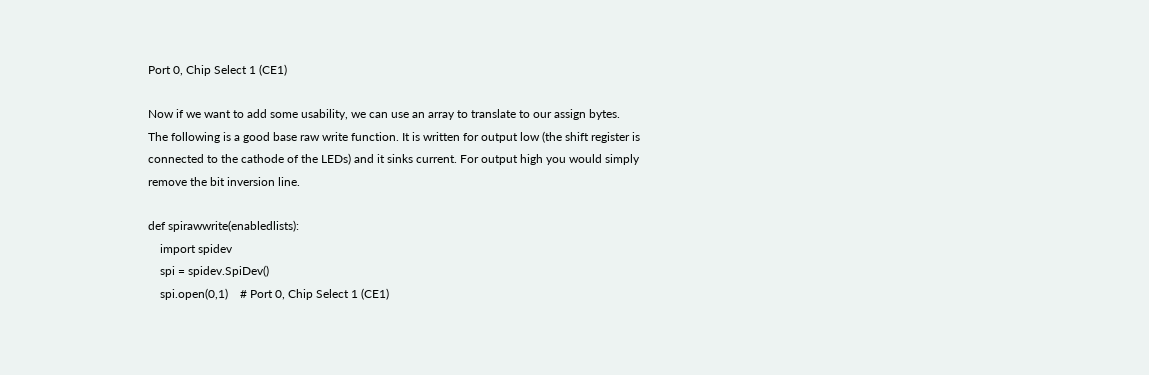Port 0, Chip Select 1 (CE1)

Now if we want to add some usability, we can use an array to translate to our assign bytes. The following is a good base raw write function. It is written for output low (the shift register is connected to the cathode of the LEDs) and it sinks current. For output high you would simply remove the bit inversion line.

def spirawwrite(enabledlists):
    import spidev
    spi = spidev.SpiDev()
    spi.open(0,1)    # Port 0, Chip Select 1 (CE1)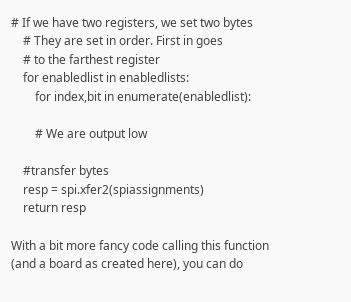# If we have two registers, we set two bytes
    # They are set in order. First in goes
    # to the farthest register
    for enabledlist in enabledlists:
        for index,bit in enumerate(enabledlist):

        # We are output low

    #transfer bytes
    resp = spi.xfer2(spiassignments)
    return resp

With a bit more fancy code calling this function (and a board as created here), you can do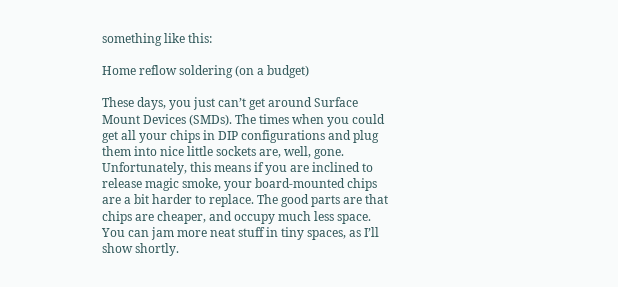something like this:

Home reflow soldering (on a budget)

These days, you just can’t get around Surface Mount Devices (SMDs). The times when you could get all your chips in DIP configurations and plug them into nice little sockets are, well, gone. Unfortunately, this means if you are inclined to release magic smoke, your board-mounted chips are a bit harder to replace. The good parts are that chips are cheaper, and occupy much less space. You can jam more neat stuff in tiny spaces, as I’ll show shortly.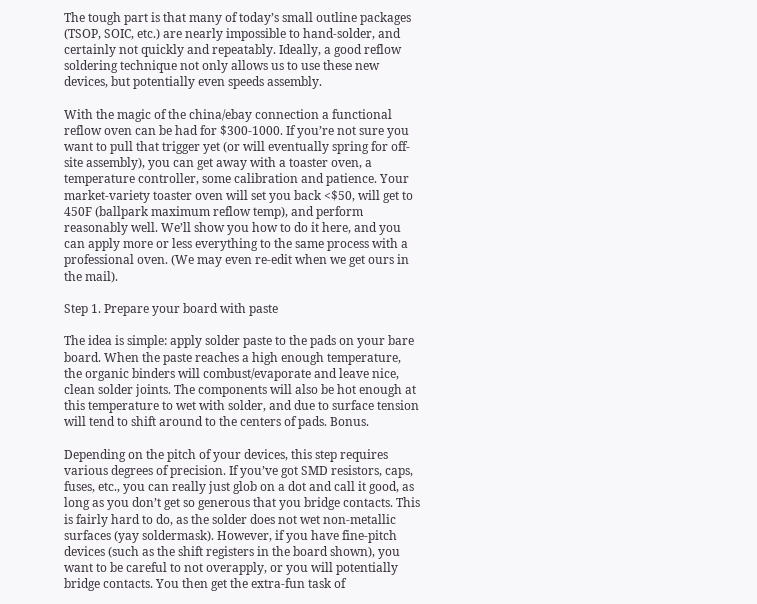The tough part is that many of today’s small outline packages (TSOP, SOIC, etc.) are nearly impossible to hand-solder, and certainly not quickly and repeatably. Ideally, a good reflow soldering technique not only allows us to use these new devices, but potentially even speeds assembly.

With the magic of the china/ebay connection a functional reflow oven can be had for $300-1000. If you’re not sure you want to pull that trigger yet (or will eventually spring for off-site assembly), you can get away with a toaster oven, a temperature controller, some calibration and patience. Your market-variety toaster oven will set you back <$50, will get to 450F (ballpark maximum reflow temp), and perform reasonably well. We’ll show you how to do it here, and you can apply more or less everything to the same process with a professional oven. (We may even re-edit when we get ours in the mail).

Step 1. Prepare your board with paste

The idea is simple: apply solder paste to the pads on your bare board. When the paste reaches a high enough temperature, the organic binders will combust/evaporate and leave nice, clean solder joints. The components will also be hot enough at this temperature to wet with solder, and due to surface tension will tend to shift around to the centers of pads. Bonus.

Depending on the pitch of your devices, this step requires various degrees of precision. If you’ve got SMD resistors, caps, fuses, etc., you can really just glob on a dot and call it good, as long as you don’t get so generous that you bridge contacts. This is fairly hard to do, as the solder does not wet non-metallic surfaces (yay soldermask). However, if you have fine-pitch devices (such as the shift registers in the board shown), you want to be careful to not overapply, or you will potentially bridge contacts. You then get the extra-fun task of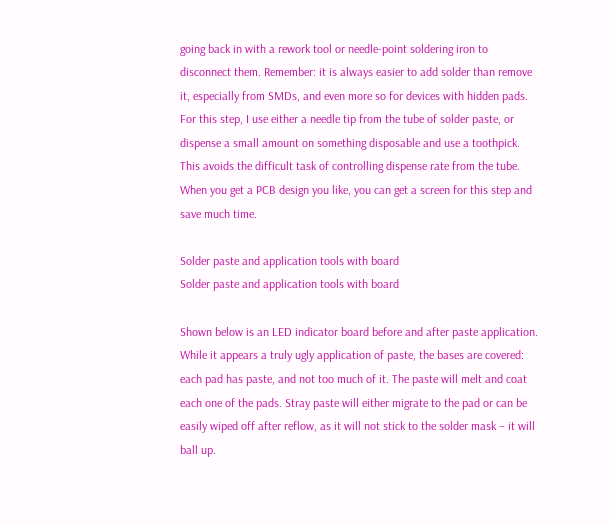going back in with a rework tool or needle-point soldering iron to disconnect them. Remember: it is always easier to add solder than remove it, especially from SMDs, and even more so for devices with hidden pads. For this step, I use either a needle tip from the tube of solder paste, or dispense a small amount on something disposable and use a toothpick. This avoids the difficult task of controlling dispense rate from the tube. When you get a PCB design you like, you can get a screen for this step and save much time.

Solder paste and application tools with board
Solder paste and application tools with board

Shown below is an LED indicator board before and after paste application. While it appears a truly ugly application of paste, the bases are covered: each pad has paste, and not too much of it. The paste will melt and coat each one of the pads. Stray paste will either migrate to the pad or can be easily wiped off after reflow, as it will not stick to the solder mask – it will ball up.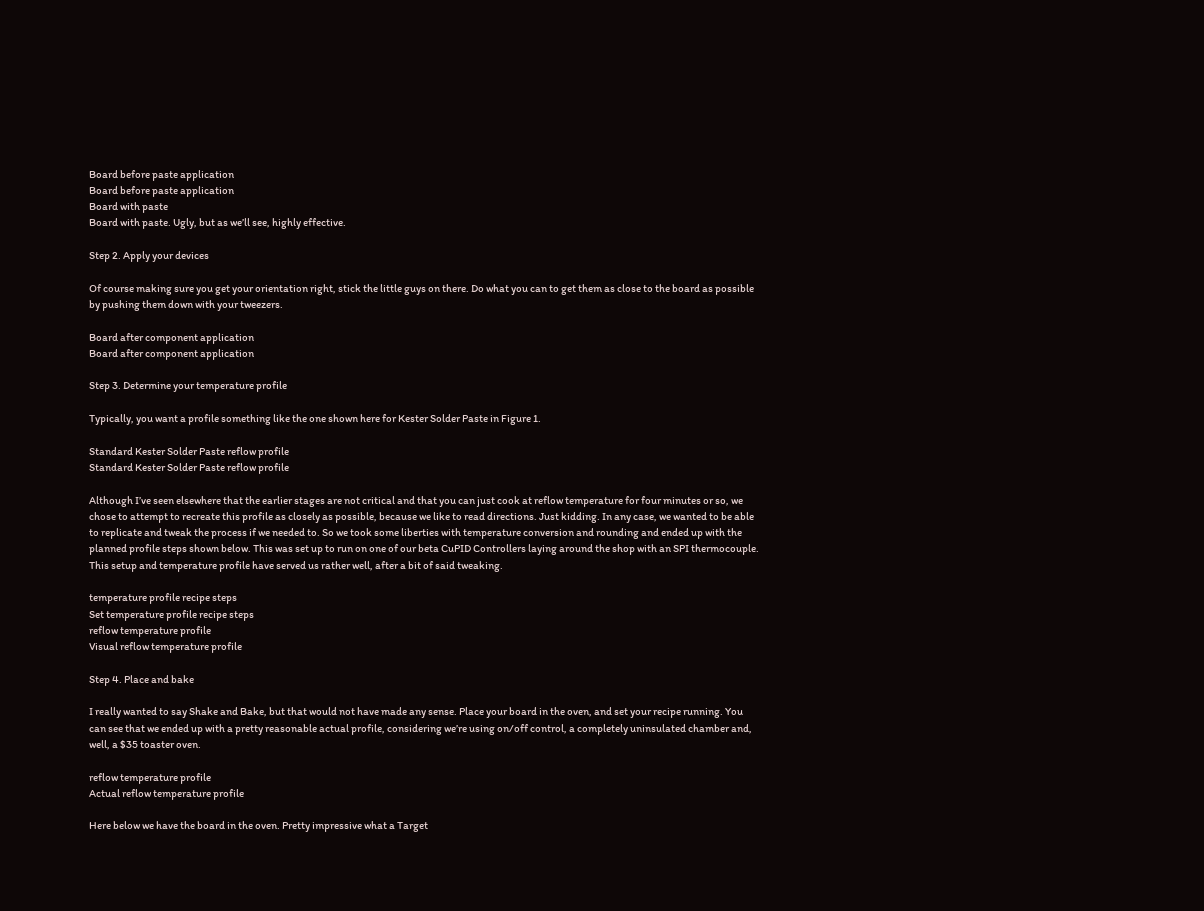Board before paste application
Board before paste application
Board with paste
Board with paste. Ugly, but as we’ll see, highly effective.

Step 2. Apply your devices

Of course making sure you get your orientation right, stick the little guys on there. Do what you can to get them as close to the board as possible by pushing them down with your tweezers.

Board after component application
Board after component application

Step 3. Determine your temperature profile

Typically, you want a profile something like the one shown here for Kester Solder Paste in Figure 1.

Standard Kester Solder Paste reflow profile
Standard Kester Solder Paste reflow profile

Although I’ve seen elsewhere that the earlier stages are not critical and that you can just cook at reflow temperature for four minutes or so, we chose to attempt to recreate this profile as closely as possible, because we like to read directions. Just kidding. In any case, we wanted to be able to replicate and tweak the process if we needed to. So we took some liberties with temperature conversion and rounding and ended up with the planned profile steps shown below. This was set up to run on one of our beta CuPID Controllers laying around the shop with an SPI thermocouple. This setup and temperature profile have served us rather well, after a bit of said tweaking.

temperature profile recipe steps
Set temperature profile recipe steps
reflow temperature profile
Visual reflow temperature profile

Step 4. Place and bake

I really wanted to say Shake and Bake, but that would not have made any sense. Place your board in the oven, and set your recipe running. You can see that we ended up with a pretty reasonable actual profile, considering we’re using on/off control, a completely uninsulated chamber and, well, a $35 toaster oven.

reflow temperature profile
Actual reflow temperature profile

Here below we have the board in the oven. Pretty impressive what a Target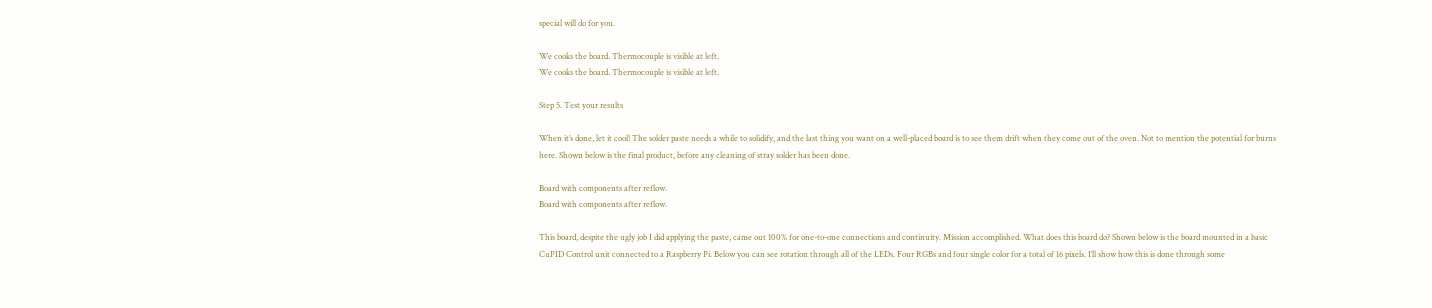special will do for you.

We cooks the board. Thermocouple is visible at left.
We cooks the board. Thermocouple is visible at left.

Step 5. Test your results

When it’s done, let it cool! The solder paste needs a while to solidify, and the last thing you want on a well-placed board is to see them drift when they come out of the oven. Not to mention the potential for burns here. Shown below is the final product, before any cleaning of stray solder has been done.

Board with components after reflow.
Board with components after reflow.

This board, despite the ugly job I did applying the paste, came out 100% for one-to-one connections and continuity. Mission accomplished. What does this board do? Shown below is the board mounted in a basic CuPID Control unit connected to a Raspberry Pi. Below you can see rotation through all of the LEDs. Four RGBs and four single color for a total of 16 pixels. I’ll show how this is done through some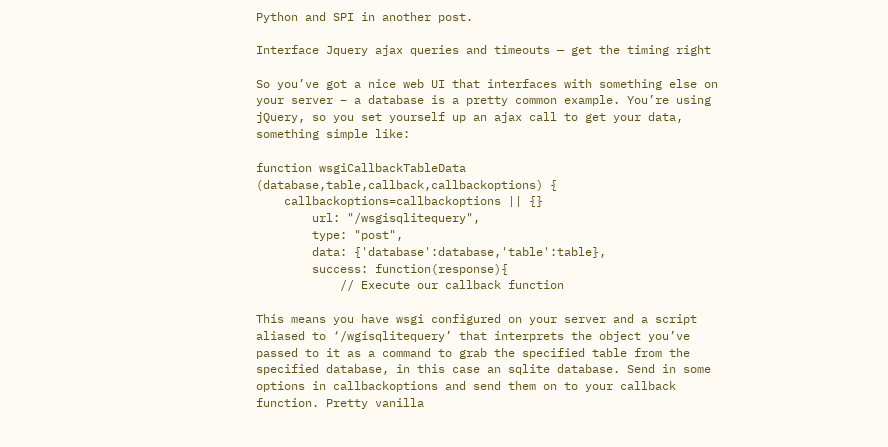Python and SPI in another post.

Interface Jquery ajax queries and timeouts — get the timing right

So you’ve got a nice web UI that interfaces with something else on your server – a database is a pretty common example. You’re using jQuery, so you set yourself up an ajax call to get your data, something simple like:

function wsgiCallbackTableData (database,table,callback,callbackoptions) {
    callbackoptions=callbackoptions || {}
        url: "/wsgisqlitequery",
        type: "post",
        data: {'database':database,'table':table},
        success: function(response){
            // Execute our callback function

This means you have wsgi configured on your server and a script aliased to ‘/wgisqlitequery’ that interprets the object you’ve passed to it as a command to grab the specified table from the specified database, in this case an sqlite database. Send in some options in callbackoptions and send them on to your callback function. Pretty vanilla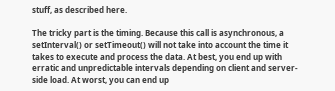stuff, as described here.

The tricky part is the timing. Because this call is asynchronous, a setInterval() or setTimeout() will not take into account the time it takes to execute and process the data. At best, you end up with erratic and unpredictable intervals depending on client and server-side load. At worst, you can end up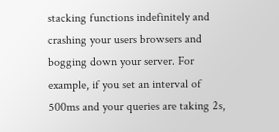stacking functions indefinitely and crashing your users browsers and bogging down your server. For example, if you set an interval of 500ms and your queries are taking 2s,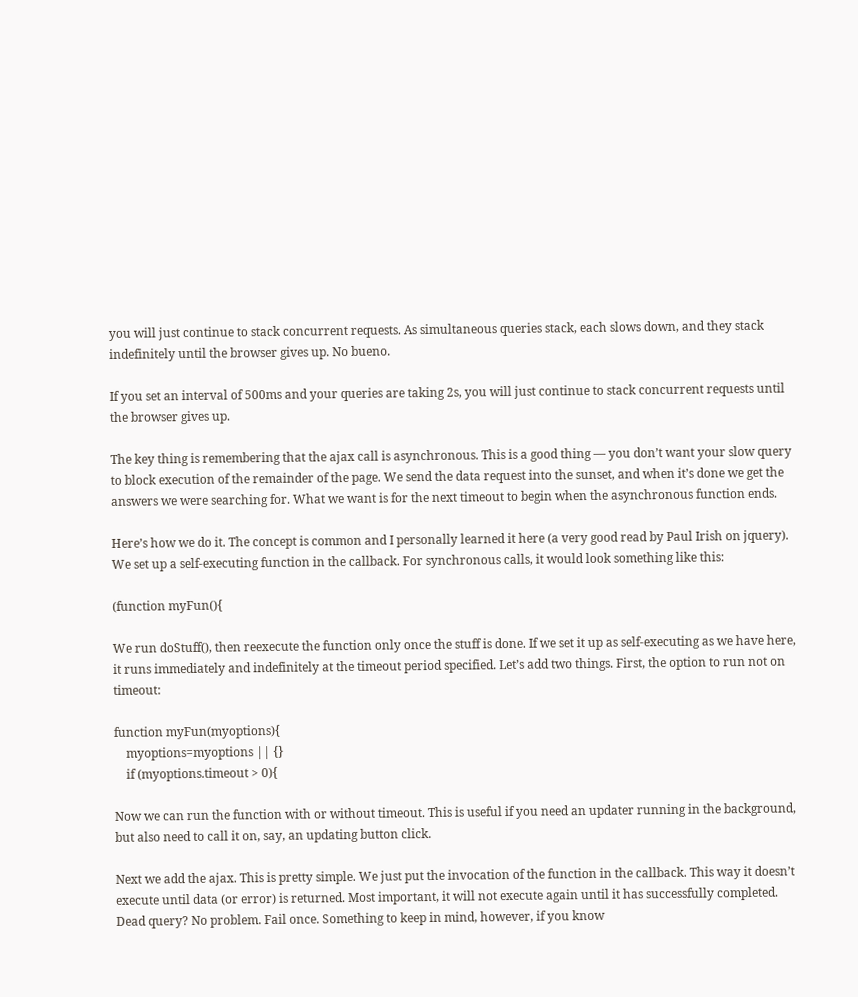you will just continue to stack concurrent requests. As simultaneous queries stack, each slows down, and they stack indefinitely until the browser gives up. No bueno.

If you set an interval of 500ms and your queries are taking 2s, you will just continue to stack concurrent requests until the browser gives up.

The key thing is remembering that the ajax call is asynchronous. This is a good thing — you don’t want your slow query to block execution of the remainder of the page. We send the data request into the sunset, and when it’s done we get the answers we were searching for. What we want is for the next timeout to begin when the asynchronous function ends.

Here’s how we do it. The concept is common and I personally learned it here (a very good read by Paul Irish on jquery). We set up a self-executing function in the callback. For synchronous calls, it would look something like this:

(function myFun(){

We run doStuff(), then reexecute the function only once the stuff is done. If we set it up as self-executing as we have here, it runs immediately and indefinitely at the timeout period specified. Let’s add two things. First, the option to run not on timeout:

function myFun(myoptions){
    myoptions=myoptions || {}
    if (myoptions.timeout > 0){

Now we can run the function with or without timeout. This is useful if you need an updater running in the background, but also need to call it on, say, an updating button click.

Next we add the ajax. This is pretty simple. We just put the invocation of the function in the callback. This way it doesn’t execute until data (or error) is returned. Most important, it will not execute again until it has successfully completed. Dead query? No problem. Fail once. Something to keep in mind, however, if you know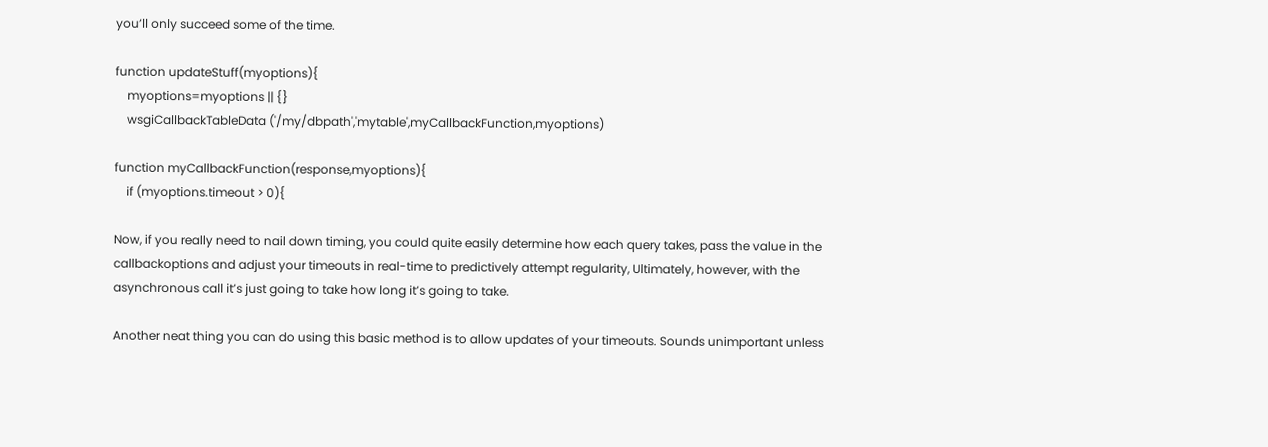you’ll only succeed some of the time.

function updateStuff(myoptions){
    myoptions=myoptions || {}
    wsgiCallbackTableData ('/my/dbpath','mytable',myCallbackFunction,myoptions)

function myCallbackFunction(response,myoptions){
    if (myoptions.timeout > 0){

Now, if you really need to nail down timing, you could quite easily determine how each query takes, pass the value in the callbackoptions and adjust your timeouts in real-time to predictively attempt regularity, Ultimately, however, with the asynchronous call it’s just going to take how long it’s going to take.

Another neat thing you can do using this basic method is to allow updates of your timeouts. Sounds unimportant unless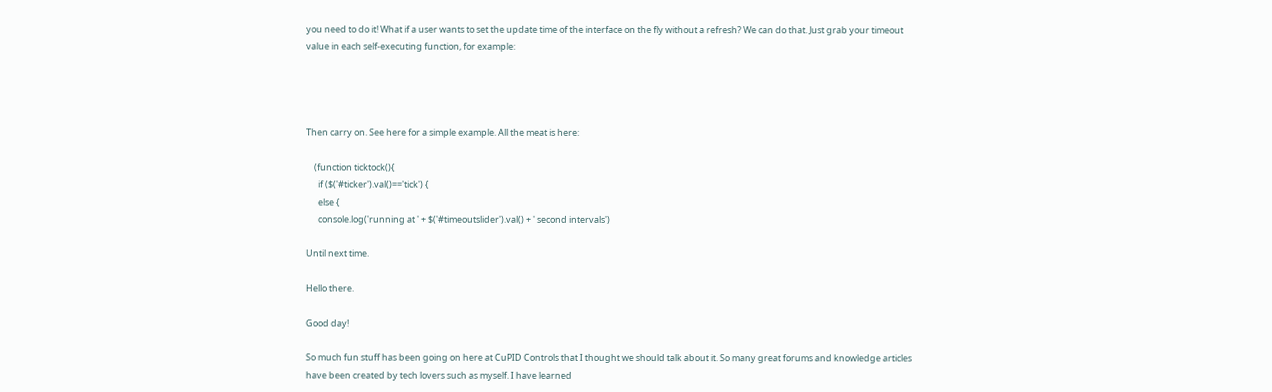you need to do it! What if a user wants to set the update time of the interface on the fly without a refresh? We can do that. Just grab your timeout value in each self-executing function, for example:




Then carry on. See here for a simple example. All the meat is here:

    (function ticktock(){
      if ($('#ticker').val()=='tick') {
      else {
      console.log('running at ' + $('#timeoutslider').val() + ' second intervals')

Until next time.

Hello there.

Good day!

So much fun stuff has been going on here at CuPID Controls that I thought we should talk about it. So many great forums and knowledge articles have been created by tech lovers such as myself. I have learned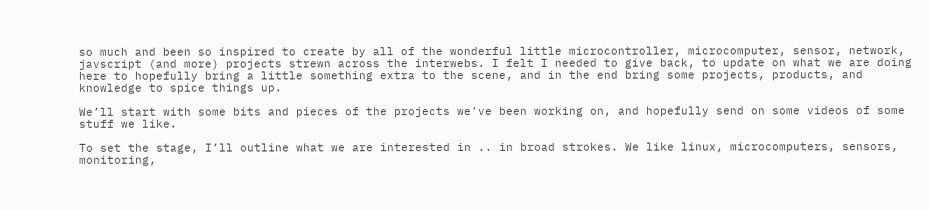so much and been so inspired to create by all of the wonderful little microcontroller, microcomputer, sensor, network, javscript (and more) projects strewn across the interwebs. I felt I needed to give back, to update on what we are doing here to hopefully bring a little something extra to the scene, and in the end bring some projects, products, and knowledge to spice things up.

We’ll start with some bits and pieces of the projects we’ve been working on, and hopefully send on some videos of some stuff we like.

To set the stage, I’ll outline what we are interested in .. in broad strokes. We like linux, microcomputers, sensors, monitoring,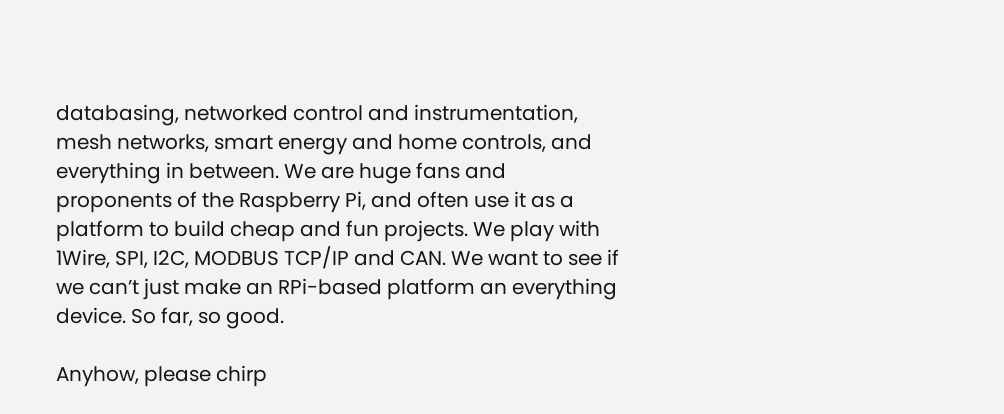databasing, networked control and instrumentation, mesh networks, smart energy and home controls, and everything in between. We are huge fans and proponents of the Raspberry Pi, and often use it as a platform to build cheap and fun projects. We play with 1Wire, SPI, I2C, MODBUS TCP/IP and CAN. We want to see if we can’t just make an RPi-based platform an everything device. So far, so good.

Anyhow, please chirp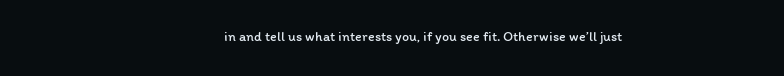in and tell us what interests you, if you see fit. Otherwise we’ll just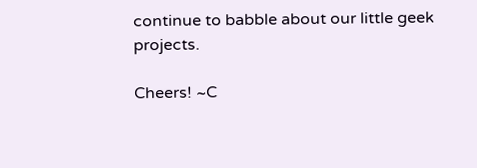continue to babble about our little geek projects.

Cheers! ~C